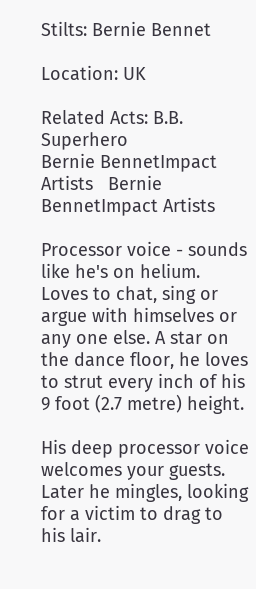Stilts: Bernie Bennet

Location: UK

Related Acts: B.B. Superhero
Bernie BennetImpact Artists   Bernie BennetImpact Artists

Processor voice - sounds like he's on helium.
Loves to chat, sing or argue with himselves or any one else. A star on the dance floor, he loves to strut every inch of his 9 foot (2.7 metre) height.

His deep processor voice welcomes your guests. Later he mingles, looking for a victim to drag to his lair.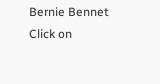Bernie Bennet
Click on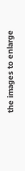the images to enlarge